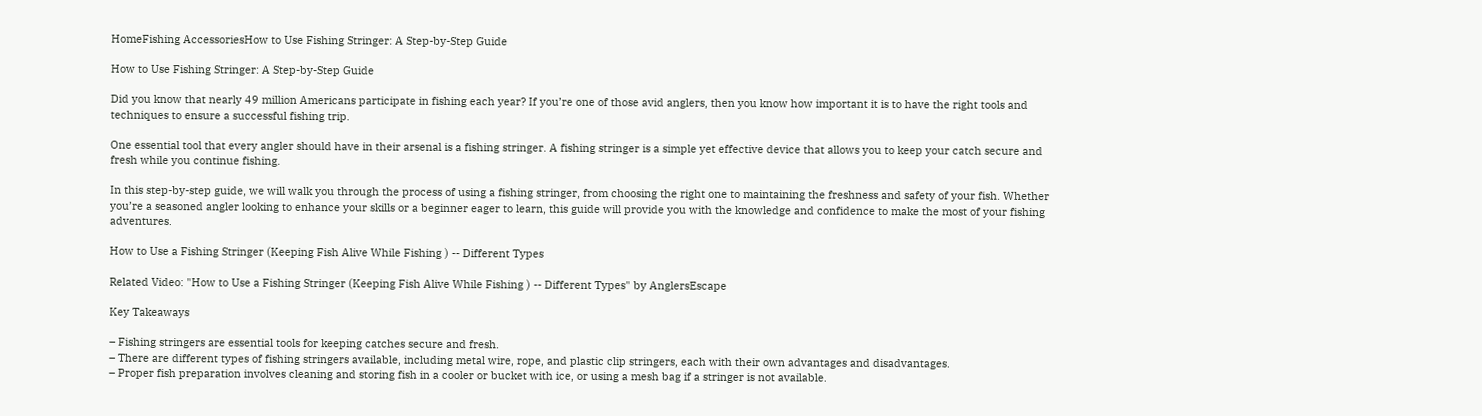HomeFishing AccessoriesHow to Use Fishing Stringer: A Step-by-Step Guide

How to Use Fishing Stringer: A Step-by-Step Guide

Did you know that nearly 49 million Americans participate in fishing each year? If you’re one of those avid anglers, then you know how important it is to have the right tools and techniques to ensure a successful fishing trip.

One essential tool that every angler should have in their arsenal is a fishing stringer. A fishing stringer is a simple yet effective device that allows you to keep your catch secure and fresh while you continue fishing.

In this step-by-step guide, we will walk you through the process of using a fishing stringer, from choosing the right one to maintaining the freshness and safety of your fish. Whether you’re a seasoned angler looking to enhance your skills or a beginner eager to learn, this guide will provide you with the knowledge and confidence to make the most of your fishing adventures.

How to Use a Fishing Stringer (Keeping Fish Alive While Fishing ) -- Different Types

Related Video: "How to Use a Fishing Stringer (Keeping Fish Alive While Fishing ) -- Different Types" by AnglersEscape

Key Takeaways

– Fishing stringers are essential tools for keeping catches secure and fresh.
– There are different types of fishing stringers available, including metal wire, rope, and plastic clip stringers, each with their own advantages and disadvantages.
– Proper fish preparation involves cleaning and storing fish in a cooler or bucket with ice, or using a mesh bag if a stringer is not available.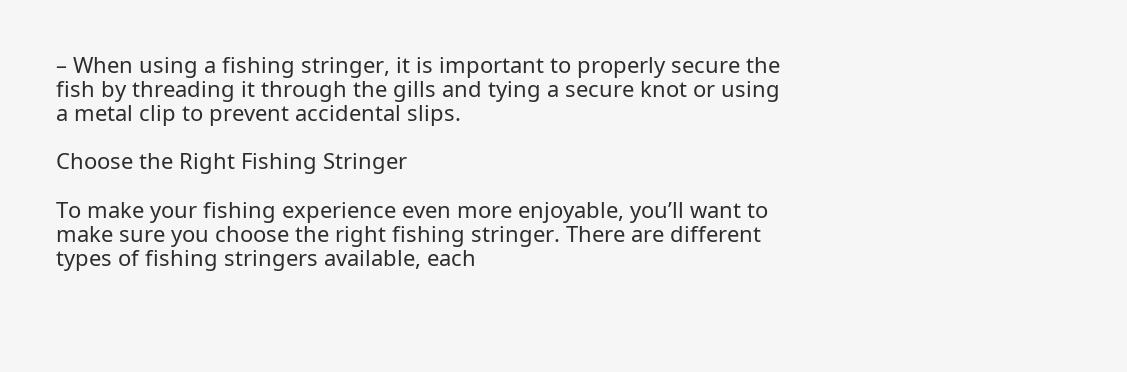– When using a fishing stringer, it is important to properly secure the fish by threading it through the gills and tying a secure knot or using a metal clip to prevent accidental slips.

Choose the Right Fishing Stringer

To make your fishing experience even more enjoyable, you’ll want to make sure you choose the right fishing stringer. There are different types of fishing stringers available, each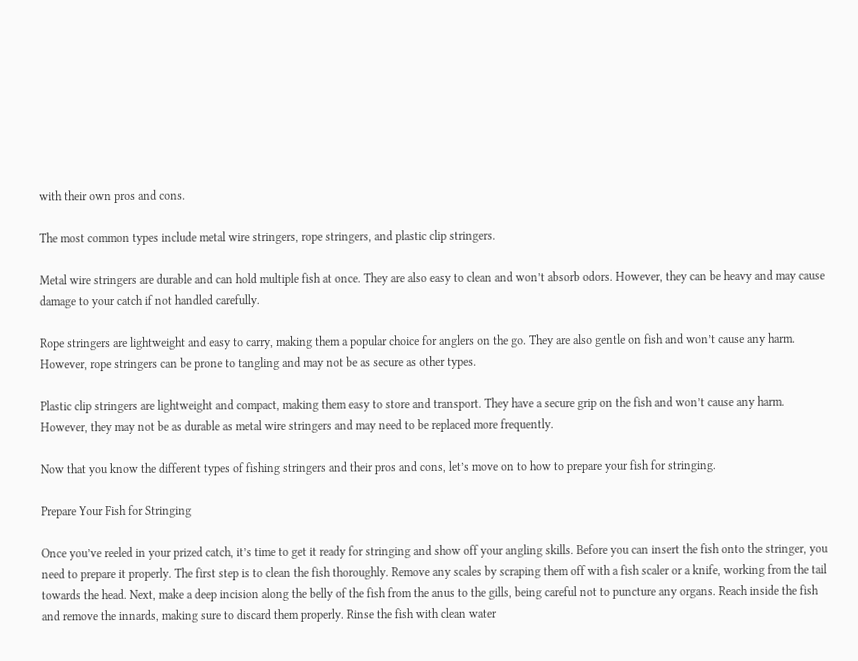with their own pros and cons.

The most common types include metal wire stringers, rope stringers, and plastic clip stringers.

Metal wire stringers are durable and can hold multiple fish at once. They are also easy to clean and won’t absorb odors. However, they can be heavy and may cause damage to your catch if not handled carefully.

Rope stringers are lightweight and easy to carry, making them a popular choice for anglers on the go. They are also gentle on fish and won’t cause any harm. However, rope stringers can be prone to tangling and may not be as secure as other types.

Plastic clip stringers are lightweight and compact, making them easy to store and transport. They have a secure grip on the fish and won’t cause any harm. However, they may not be as durable as metal wire stringers and may need to be replaced more frequently.

Now that you know the different types of fishing stringers and their pros and cons, let’s move on to how to prepare your fish for stringing.

Prepare Your Fish for Stringing

Once you’ve reeled in your prized catch, it’s time to get it ready for stringing and show off your angling skills. Before you can insert the fish onto the stringer, you need to prepare it properly. The first step is to clean the fish thoroughly. Remove any scales by scraping them off with a fish scaler or a knife, working from the tail towards the head. Next, make a deep incision along the belly of the fish from the anus to the gills, being careful not to puncture any organs. Reach inside the fish and remove the innards, making sure to discard them properly. Rinse the fish with clean water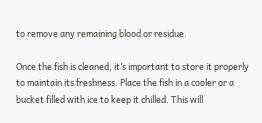to remove any remaining blood or residue.

Once the fish is cleaned, it’s important to store it properly to maintain its freshness. Place the fish in a cooler or a bucket filled with ice to keep it chilled. This will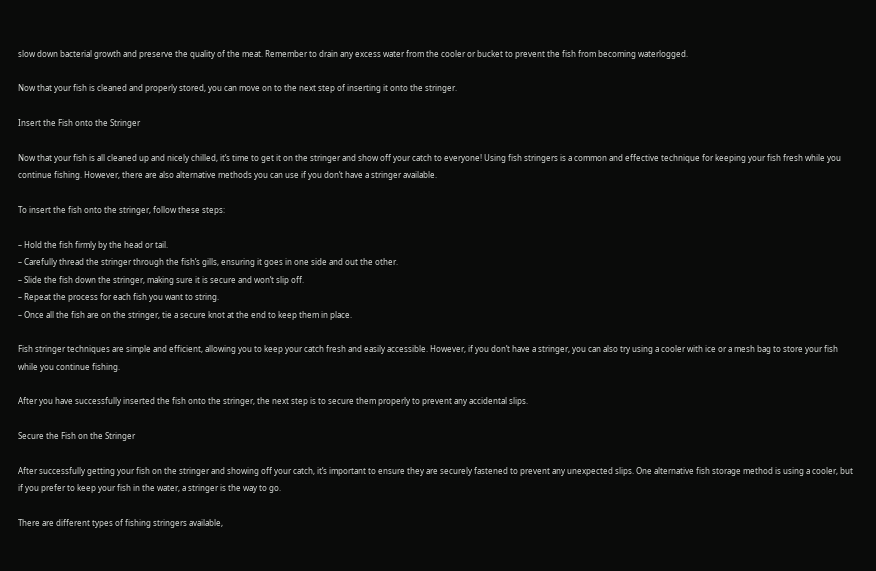slow down bacterial growth and preserve the quality of the meat. Remember to drain any excess water from the cooler or bucket to prevent the fish from becoming waterlogged.

Now that your fish is cleaned and properly stored, you can move on to the next step of inserting it onto the stringer.

Insert the Fish onto the Stringer

Now that your fish is all cleaned up and nicely chilled, it’s time to get it on the stringer and show off your catch to everyone! Using fish stringers is a common and effective technique for keeping your fish fresh while you continue fishing. However, there are also alternative methods you can use if you don’t have a stringer available.

To insert the fish onto the stringer, follow these steps:

– Hold the fish firmly by the head or tail.
– Carefully thread the stringer through the fish’s gills, ensuring it goes in one side and out the other.
– Slide the fish down the stringer, making sure it is secure and won’t slip off.
– Repeat the process for each fish you want to string.
– Once all the fish are on the stringer, tie a secure knot at the end to keep them in place.

Fish stringer techniques are simple and efficient, allowing you to keep your catch fresh and easily accessible. However, if you don’t have a stringer, you can also try using a cooler with ice or a mesh bag to store your fish while you continue fishing.

After you have successfully inserted the fish onto the stringer, the next step is to secure them properly to prevent any accidental slips.

Secure the Fish on the Stringer

After successfully getting your fish on the stringer and showing off your catch, it’s important to ensure they are securely fastened to prevent any unexpected slips. One alternative fish storage method is using a cooler, but if you prefer to keep your fish in the water, a stringer is the way to go.

There are different types of fishing stringers available,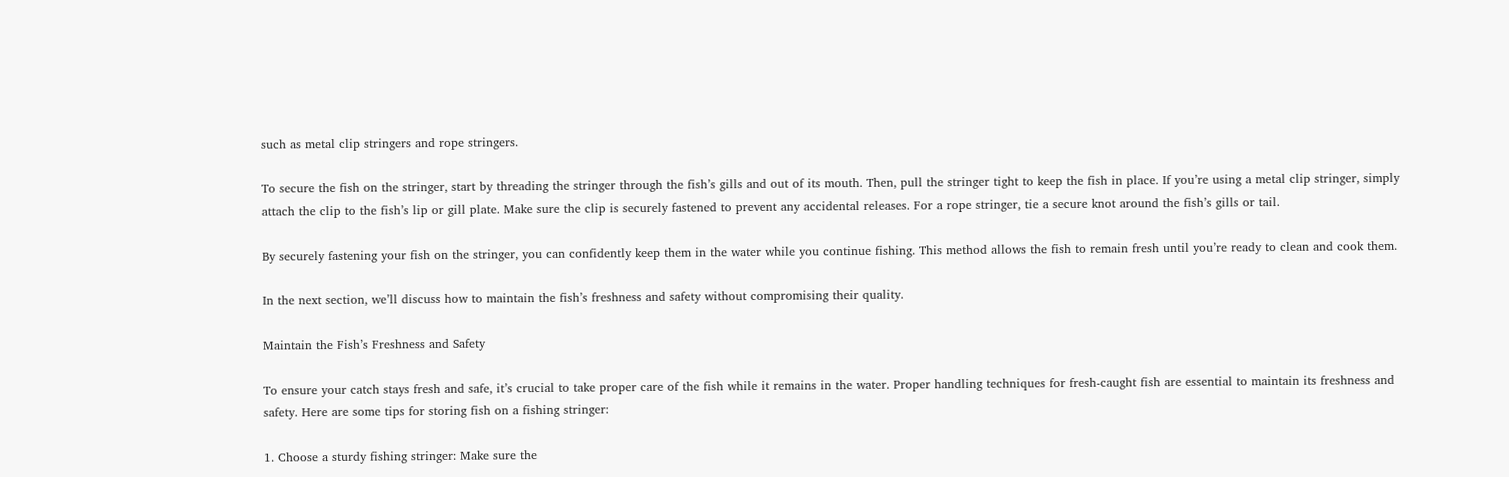such as metal clip stringers and rope stringers.

To secure the fish on the stringer, start by threading the stringer through the fish’s gills and out of its mouth. Then, pull the stringer tight to keep the fish in place. If you’re using a metal clip stringer, simply attach the clip to the fish’s lip or gill plate. Make sure the clip is securely fastened to prevent any accidental releases. For a rope stringer, tie a secure knot around the fish’s gills or tail.

By securely fastening your fish on the stringer, you can confidently keep them in the water while you continue fishing. This method allows the fish to remain fresh until you’re ready to clean and cook them.

In the next section, we’ll discuss how to maintain the fish’s freshness and safety without compromising their quality.

Maintain the Fish’s Freshness and Safety

To ensure your catch stays fresh and safe, it’s crucial to take proper care of the fish while it remains in the water. Proper handling techniques for fresh-caught fish are essential to maintain its freshness and safety. Here are some tips for storing fish on a fishing stringer:

1. Choose a sturdy fishing stringer: Make sure the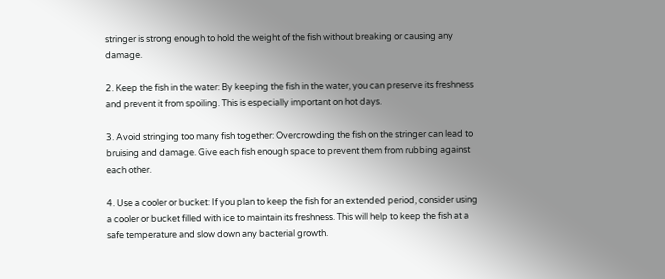stringer is strong enough to hold the weight of the fish without breaking or causing any damage.

2. Keep the fish in the water: By keeping the fish in the water, you can preserve its freshness and prevent it from spoiling. This is especially important on hot days.

3. Avoid stringing too many fish together: Overcrowding the fish on the stringer can lead to bruising and damage. Give each fish enough space to prevent them from rubbing against each other.

4. Use a cooler or bucket: If you plan to keep the fish for an extended period, consider using a cooler or bucket filled with ice to maintain its freshness. This will help to keep the fish at a safe temperature and slow down any bacterial growth.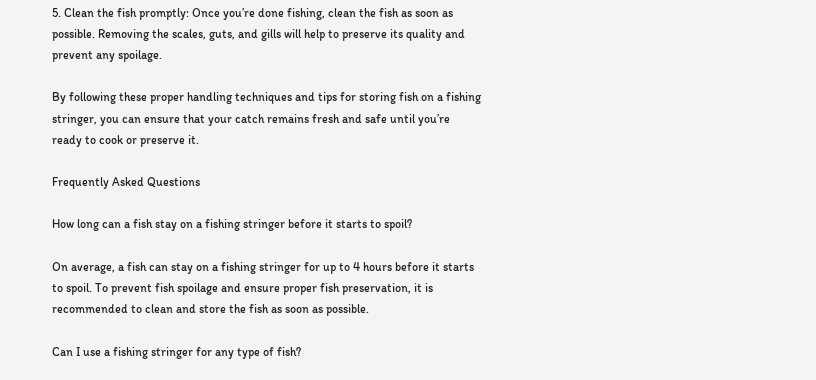5. Clean the fish promptly: Once you’re done fishing, clean the fish as soon as possible. Removing the scales, guts, and gills will help to preserve its quality and prevent any spoilage.

By following these proper handling techniques and tips for storing fish on a fishing stringer, you can ensure that your catch remains fresh and safe until you’re ready to cook or preserve it.

Frequently Asked Questions

How long can a fish stay on a fishing stringer before it starts to spoil?

On average, a fish can stay on a fishing stringer for up to 4 hours before it starts to spoil. To prevent fish spoilage and ensure proper fish preservation, it is recommended to clean and store the fish as soon as possible.

Can I use a fishing stringer for any type of fish?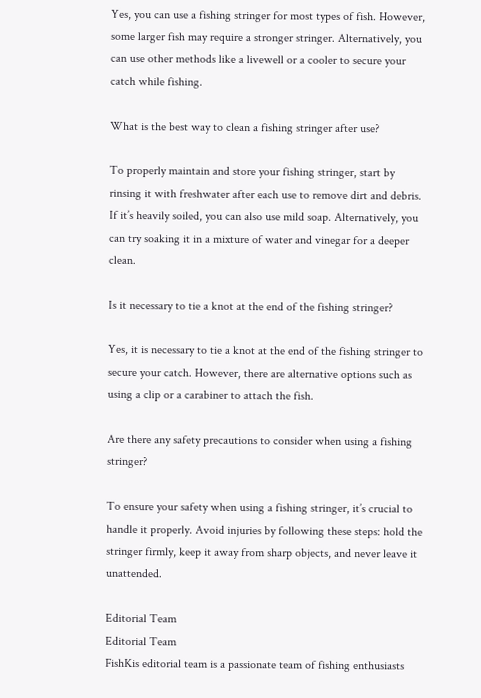Yes, you can use a fishing stringer for most types of fish. However, some larger fish may require a stronger stringer. Alternatively, you can use other methods like a livewell or a cooler to secure your catch while fishing.

What is the best way to clean a fishing stringer after use?

To properly maintain and store your fishing stringer, start by rinsing it with freshwater after each use to remove dirt and debris. If it’s heavily soiled, you can also use mild soap. Alternatively, you can try soaking it in a mixture of water and vinegar for a deeper clean.

Is it necessary to tie a knot at the end of the fishing stringer?

Yes, it is necessary to tie a knot at the end of the fishing stringer to secure your catch. However, there are alternative options such as using a clip or a carabiner to attach the fish.

Are there any safety precautions to consider when using a fishing stringer?

To ensure your safety when using a fishing stringer, it’s crucial to handle it properly. Avoid injuries by following these steps: hold the stringer firmly, keep it away from sharp objects, and never leave it unattended.

Editorial Team
Editorial Team
FishKis editorial team is a passionate team of fishing enthusiasts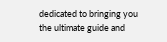dedicated to bringing you the ultimate guide and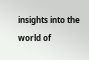insights into the world of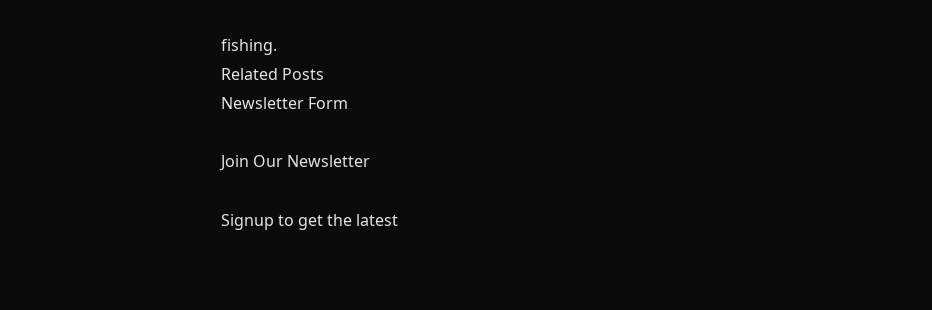fishing.
Related Posts
Newsletter Form

Join Our Newsletter

Signup to get the latest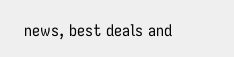news, best deals and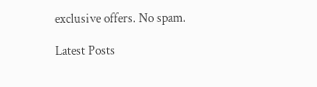exclusive offers. No spam.

Latest Posts